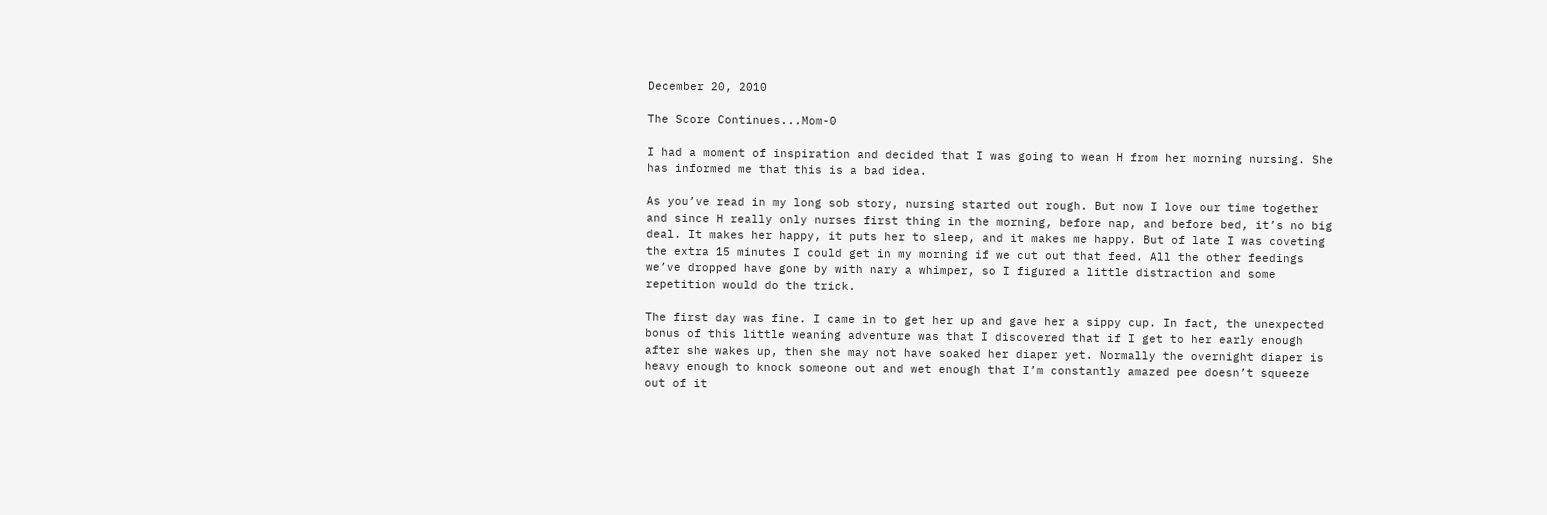December 20, 2010

The Score Continues...Mom-0

I had a moment of inspiration and decided that I was going to wean H from her morning nursing. She has informed me that this is a bad idea.

As you’ve read in my long sob story, nursing started out rough. But now I love our time together and since H really only nurses first thing in the morning, before nap, and before bed, it’s no big deal. It makes her happy, it puts her to sleep, and it makes me happy. But of late I was coveting the extra 15 minutes I could get in my morning if we cut out that feed. All the other feedings we’ve dropped have gone by with nary a whimper, so I figured a little distraction and some repetition would do the trick.

The first day was fine. I came in to get her up and gave her a sippy cup. In fact, the unexpected bonus of this little weaning adventure was that I discovered that if I get to her early enough after she wakes up, then she may not have soaked her diaper yet. Normally the overnight diaper is heavy enough to knock someone out and wet enough that I’m constantly amazed pee doesn’t squeeze out of it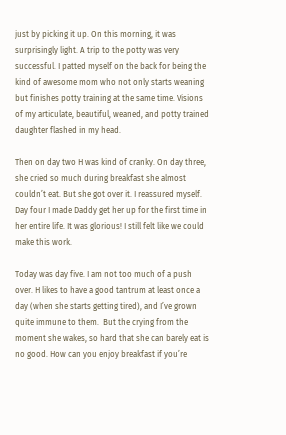just by picking it up. On this morning, it was surprisingly light. A trip to the potty was very successful. I patted myself on the back for being the kind of awesome mom who not only starts weaning but finishes potty training at the same time. Visions of my articulate, beautiful, weaned, and potty trained daughter flashed in my head.

Then on day two H was kind of cranky. On day three, she cried so much during breakfast she almost couldn’t eat. But she got over it. I reassured myself. Day four I made Daddy get her up for the first time in her entire life. It was glorious! I still felt like we could make this work.

Today was day five. I am not too much of a push over. H likes to have a good tantrum at least once a day (when she starts getting tired), and I’ve grown quite immune to them.  But the crying from the moment she wakes, so hard that she can barely eat is no good. How can you enjoy breakfast if you’re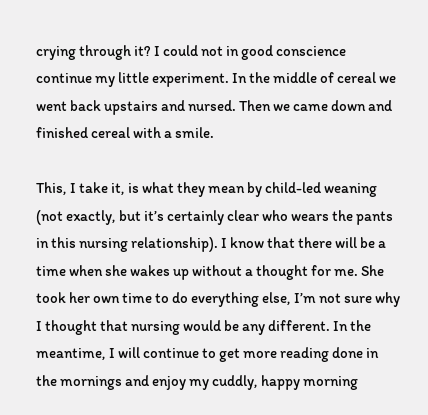crying through it? I could not in good conscience continue my little experiment. In the middle of cereal we went back upstairs and nursed. Then we came down and finished cereal with a smile.

This, I take it, is what they mean by child-led weaning (not exactly, but it’s certainly clear who wears the pants in this nursing relationship). I know that there will be a time when she wakes up without a thought for me. She took her own time to do everything else, I’m not sure why I thought that nursing would be any different. In the meantime, I will continue to get more reading done in the mornings and enjoy my cuddly, happy morning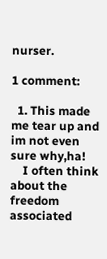nurser.

1 comment:

  1. This made me tear up and im not even sure why,ha!
    I often think about the freedom associated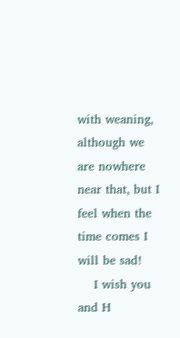with weaning, although we are nowhere near that, but I feel when the time comes I will be sad!
    I wish you and H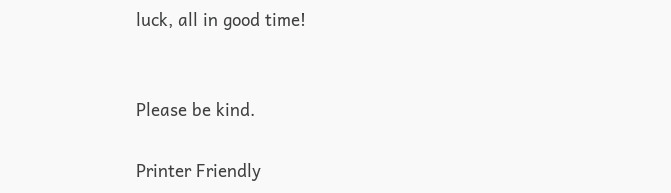luck, all in good time!


Please be kind.

Printer Friendly